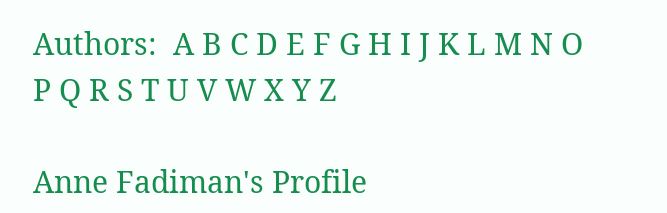Authors:  A B C D E F G H I J K L M N O P Q R S T U V W X Y Z

Anne Fadiman's Profile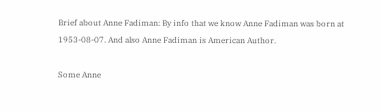Brief about Anne Fadiman: By info that we know Anne Fadiman was born at 1953-08-07. And also Anne Fadiman is American Author.

Some Anne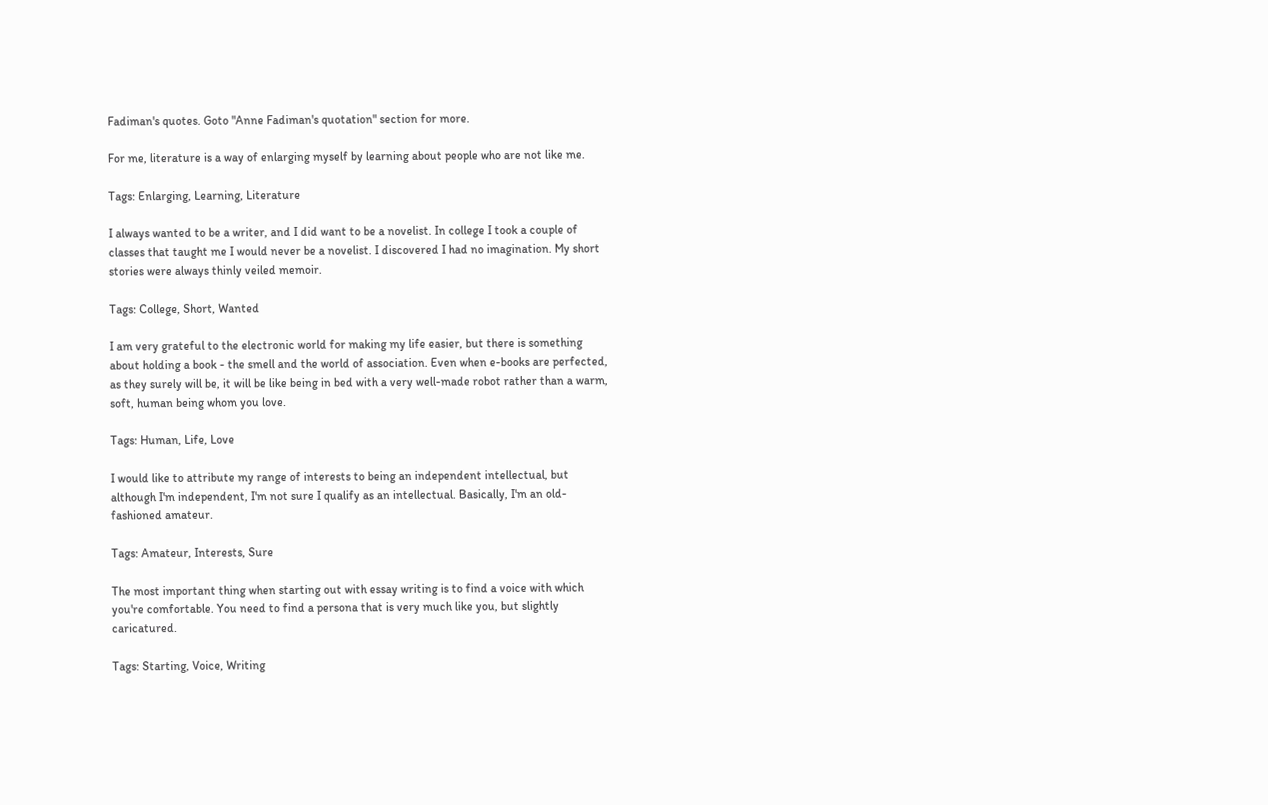Fadiman's quotes. Goto "Anne Fadiman's quotation" section for more.

For me, literature is a way of enlarging myself by learning about people who are not like me.

Tags: Enlarging, Learning, Literature

I always wanted to be a writer, and I did want to be a novelist. In college I took a couple of classes that taught me I would never be a novelist. I discovered I had no imagination. My short stories were always thinly veiled memoir.

Tags: College, Short, Wanted

I am very grateful to the electronic world for making my life easier, but there is something about holding a book - the smell and the world of association. Even when e-books are perfected, as they surely will be, it will be like being in bed with a very well-made robot rather than a warm, soft, human being whom you love.

Tags: Human, Life, Love

I would like to attribute my range of interests to being an independent intellectual, but although I'm independent, I'm not sure I qualify as an intellectual. Basically, I'm an old-fashioned amateur.

Tags: Amateur, Interests, Sure

The most important thing when starting out with essay writing is to find a voice with which you're comfortable. You need to find a persona that is very much like you, but slightly caricatured.

Tags: Starting, Voice, Writing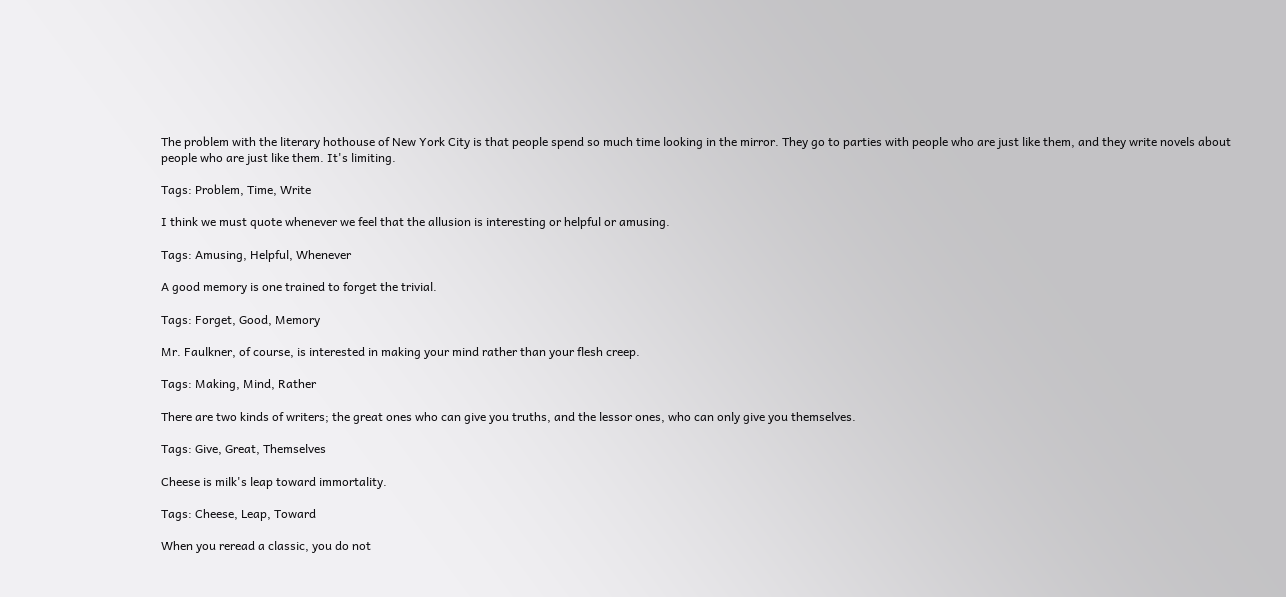The problem with the literary hothouse of New York City is that people spend so much time looking in the mirror. They go to parties with people who are just like them, and they write novels about people who are just like them. It's limiting.

Tags: Problem, Time, Write

I think we must quote whenever we feel that the allusion is interesting or helpful or amusing.

Tags: Amusing, Helpful, Whenever

A good memory is one trained to forget the trivial.

Tags: Forget, Good, Memory

Mr. Faulkner, of course, is interested in making your mind rather than your flesh creep.

Tags: Making, Mind, Rather

There are two kinds of writers; the great ones who can give you truths, and the lessor ones, who can only give you themselves.

Tags: Give, Great, Themselves

Cheese is milk's leap toward immortality.

Tags: Cheese, Leap, Toward

When you reread a classic, you do not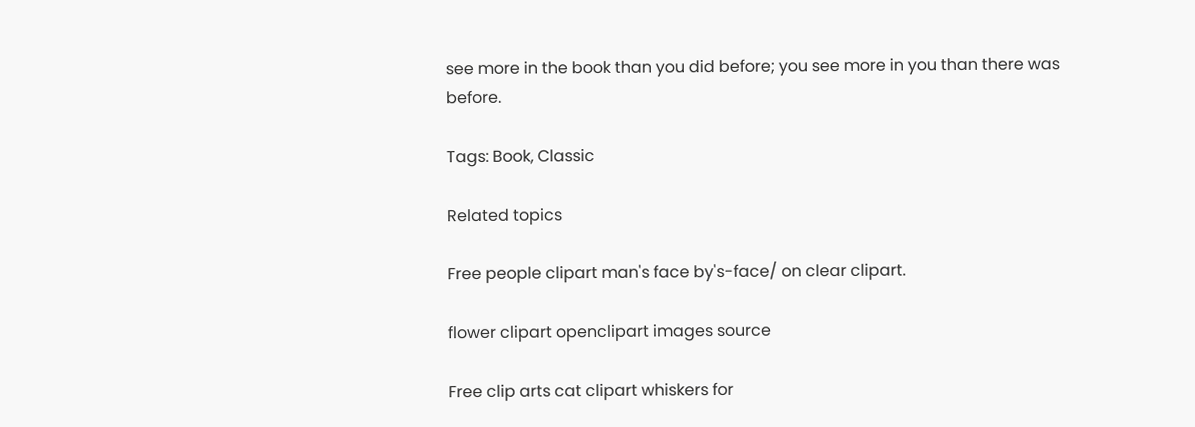see more in the book than you did before; you see more in you than there was before.

Tags: Book, Classic

Related topics

Free people clipart man's face by's-face/ on clear clipart.

flower clipart openclipart images source

Free clip arts cat clipart whiskers for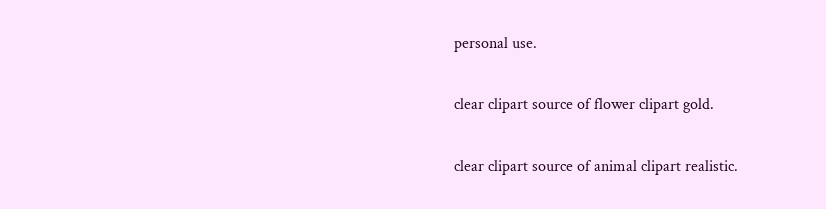personal use.

clear clipart source of flower clipart gold.

clear clipart source of animal clipart realistic.